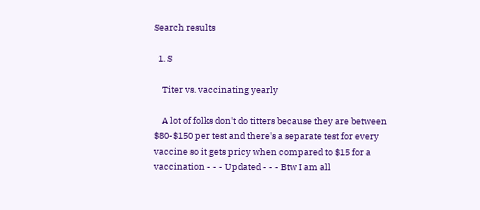Search results

  1. S

    Titer vs. vaccinating yearly

    A lot of folks don't do titters because they are between $80-$150 per test and there's a separate test for every vaccine so it gets pricy when compared to $15 for a vaccination - - - Updated - - - Btw I am all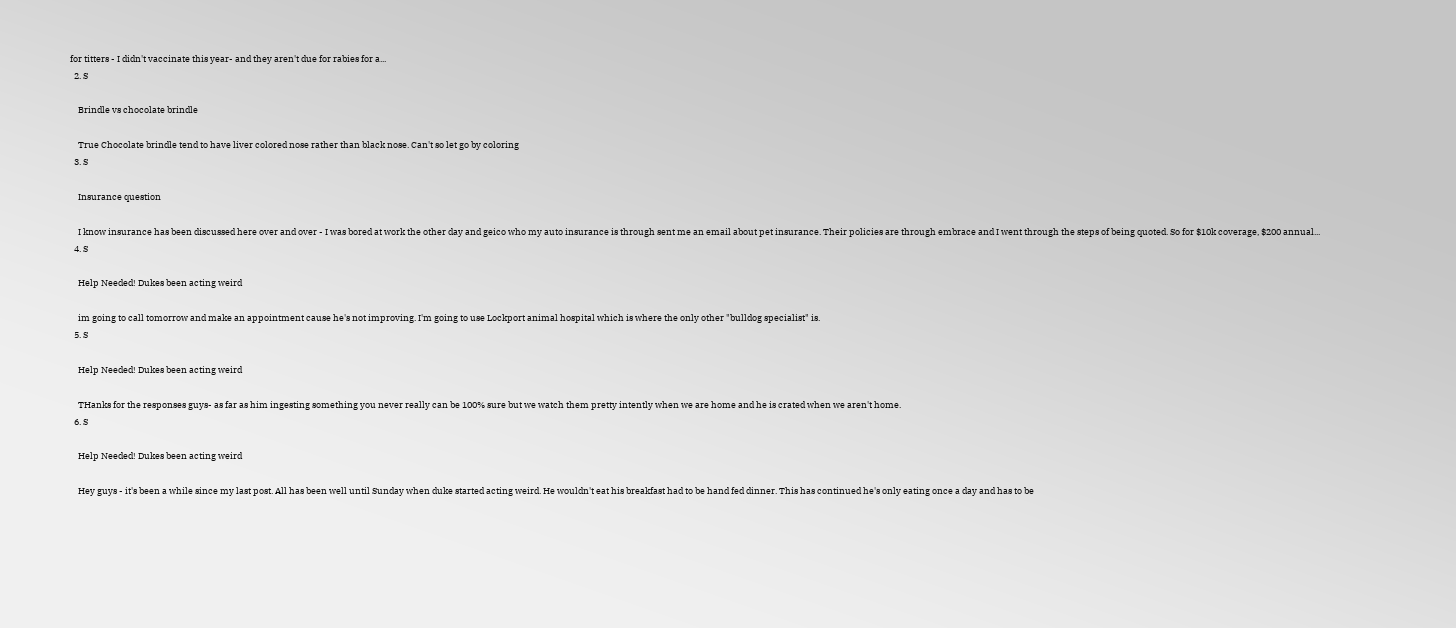for titters - I didn't vaccinate this year- and they aren't due for rabies for a...
  2. S

    Brindle vs chocolate brindle

    True Chocolate brindle tend to have liver colored nose rather than black nose. Can't so let go by coloring
  3. S

    Insurance question

    I know insurance has been discussed here over and over - I was bored at work the other day and geico who my auto insurance is through sent me an email about pet insurance. Their policies are through embrace and I went through the steps of being quoted. So for $10k coverage, $200 annual...
  4. S

    Help Needed! Dukes been acting weird

    im going to call tomorrow and make an appointment cause he's not improving. I'm going to use Lockport animal hospital which is where the only other "bulldog specialist" is.
  5. S

    Help Needed! Dukes been acting weird

    THanks for the responses guys- as far as him ingesting something you never really can be 100% sure but we watch them pretty intently when we are home and he is crated when we aren't home.
  6. S

    Help Needed! Dukes been acting weird

    Hey guys - it's been a while since my last post. All has been well until Sunday when duke started acting weird. He wouldn't eat his breakfast had to be hand fed dinner. This has continued he's only eating once a day and has to be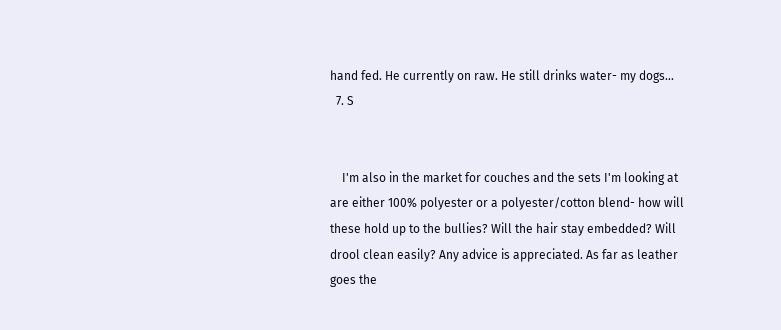hand fed. He currently on raw. He still drinks water- my dogs...
  7. S


    I'm also in the market for couches and the sets I'm looking at are either 100% polyester or a polyester/cotton blend- how will these hold up to the bullies? Will the hair stay embedded? Will drool clean easily? Any advice is appreciated. As far as leather goes the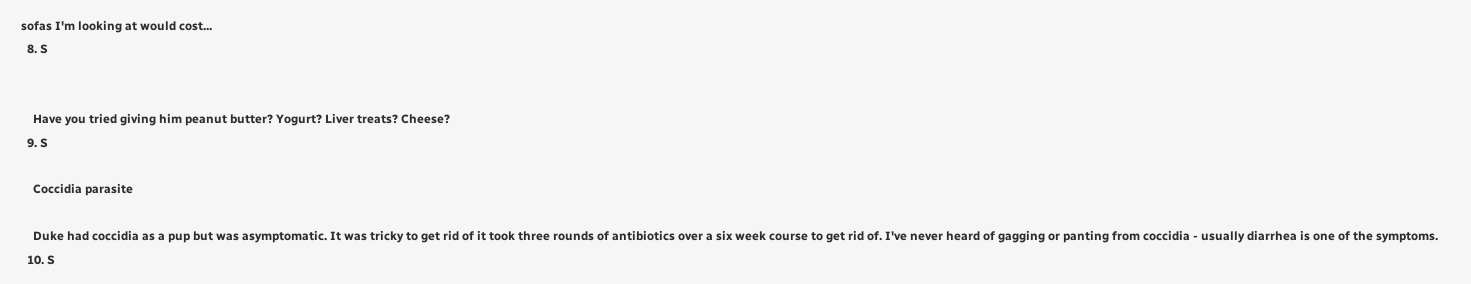sofas I'm looking at would cost...
  8. S


    Have you tried giving him peanut butter? Yogurt? Liver treats? Cheese?
  9. S

    Coccidia parasite

    Duke had coccidia as a pup but was asymptomatic. It was tricky to get rid of it took three rounds of antibiotics over a six week course to get rid of. I've never heard of gagging or panting from coccidia - usually diarrhea is one of the symptoms.
  10. S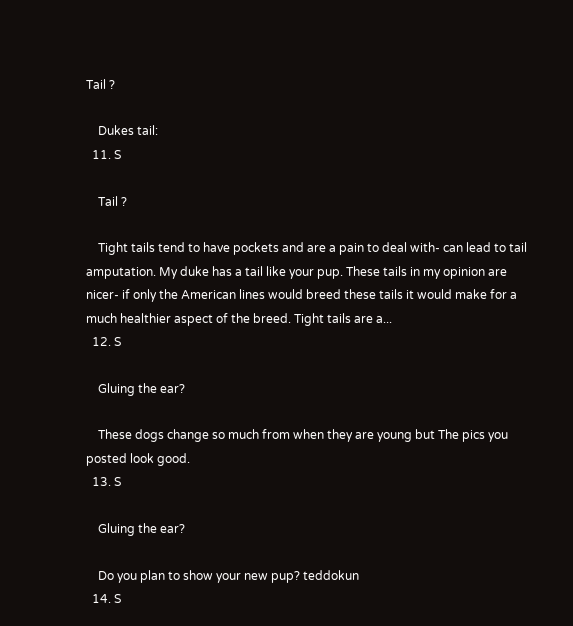Tail ?

    Dukes tail:
  11. S

    Tail ?

    Tight tails tend to have pockets and are a pain to deal with- can lead to tail amputation. My duke has a tail like your pup. These tails in my opinion are nicer- if only the American lines would breed these tails it would make for a much healthier aspect of the breed. Tight tails are a...
  12. S

    Gluing the ear?

    These dogs change so much from when they are young but The pics you posted look good.
  13. S

    Gluing the ear?

    Do you plan to show your new pup? teddokun
  14. S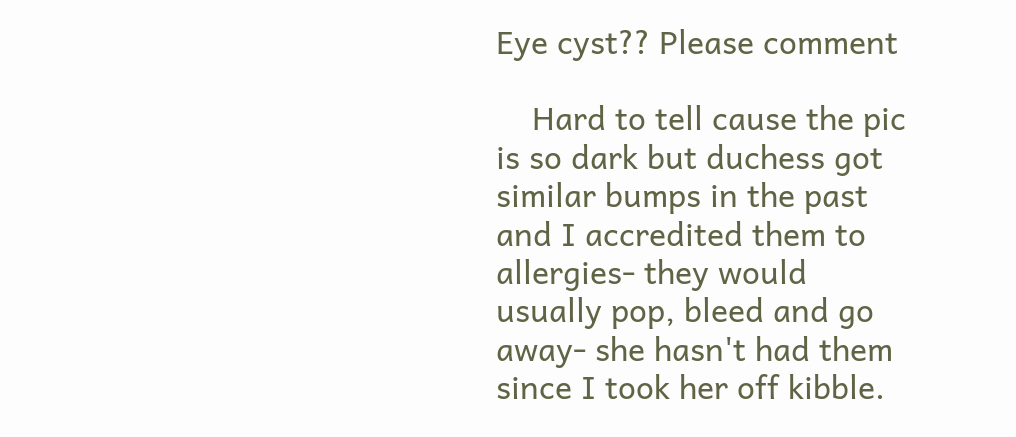Eye cyst?? Please comment

    Hard to tell cause the pic is so dark but duchess got similar bumps in the past and I accredited them to allergies- they would usually pop, bleed and go away- she hasn't had them since I took her off kibble.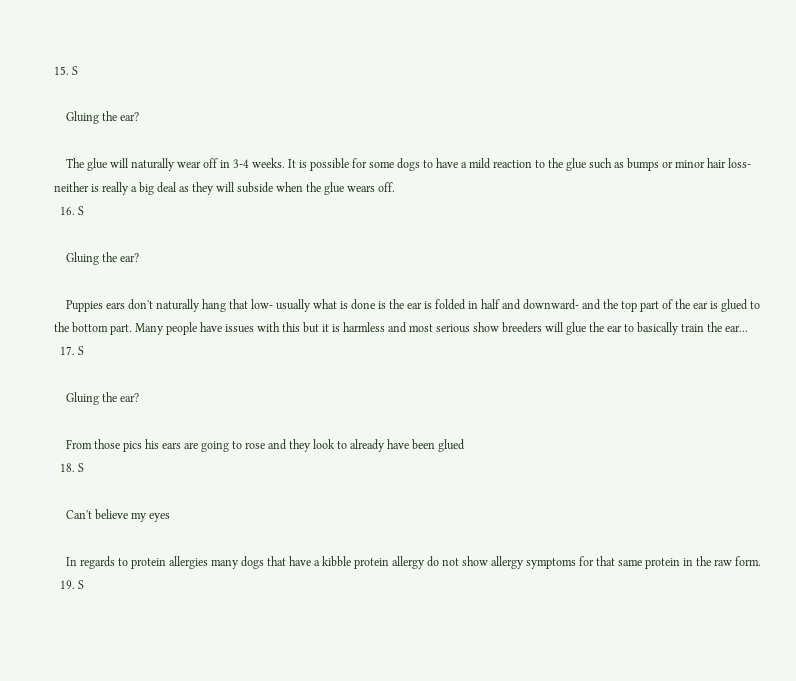15. S

    Gluing the ear?

    The glue will naturally wear off in 3-4 weeks. It is possible for some dogs to have a mild reaction to the glue such as bumps or minor hair loss- neither is really a big deal as they will subside when the glue wears off.
  16. S

    Gluing the ear?

    Puppies ears don't naturally hang that low- usually what is done is the ear is folded in half and downward- and the top part of the ear is glued to the bottom part. Many people have issues with this but it is harmless and most serious show breeders will glue the ear to basically train the ear...
  17. S

    Gluing the ear?

    From those pics his ears are going to rose and they look to already have been glued
  18. S

    Can't believe my eyes

    In regards to protein allergies many dogs that have a kibble protein allergy do not show allergy symptoms for that same protein in the raw form.
  19. S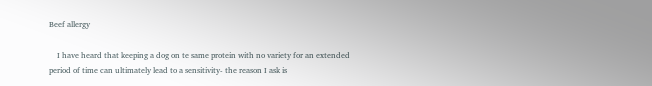Beef allergy

    I have heard that keeping a dog on te same protein with no variety for an extended period of time can ultimately lead to a sensitivity- the reason I ask is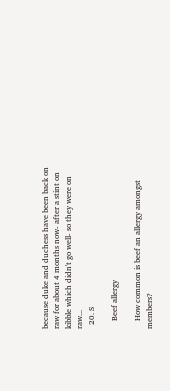because duke and duchess have been back on raw for about 4 months now- after a stint on kibble which didn't go well- so they were on raw...
  20. S

    Beef allergy

    How common is beef an allergy amongst members?